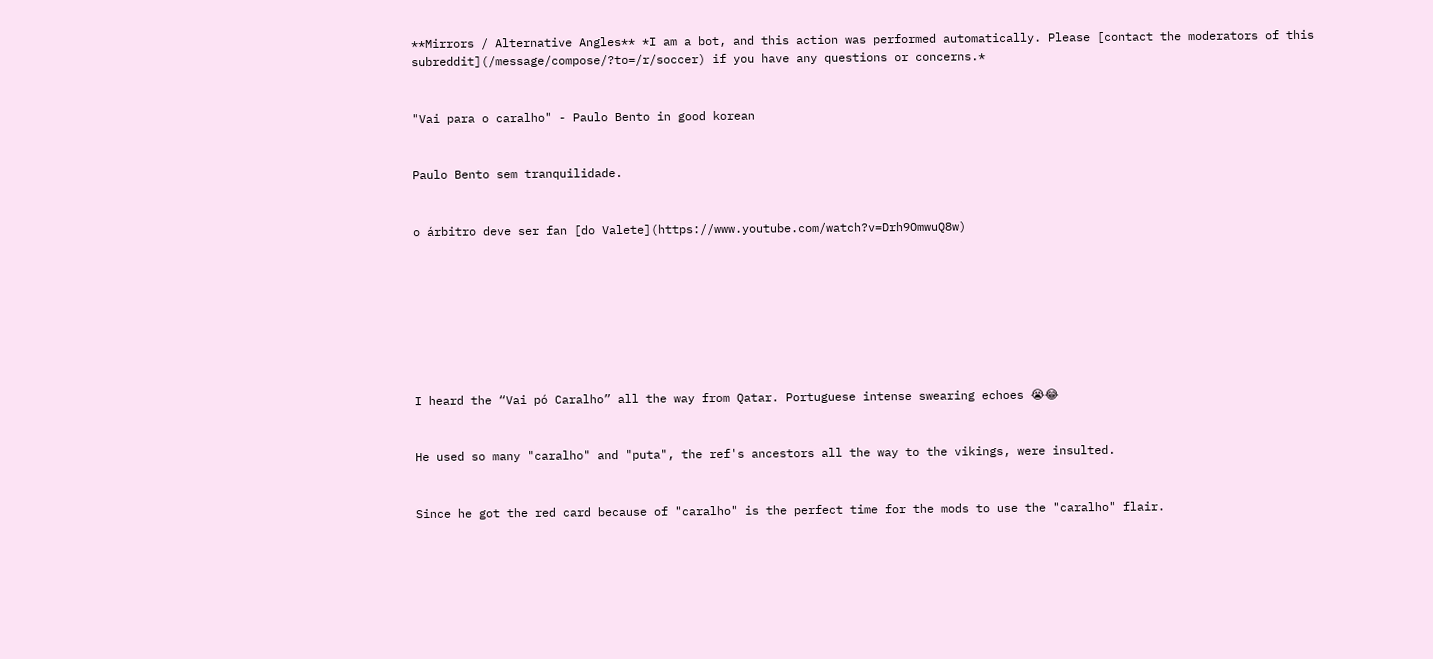**Mirrors / Alternative Angles** *I am a bot, and this action was performed automatically. Please [contact the moderators of this subreddit](/message/compose/?to=/r/soccer) if you have any questions or concerns.*


"Vai para o caralho" - Paulo Bento in good korean


Paulo Bento sem tranquilidade.


o árbitro deve ser fan [do Valete](https://www.youtube.com/watch?v=Drh9OmwuQ8w)








I heard the “Vai pó Caralho” all the way from Qatar. Portuguese intense swearing echoes 😭😂


He used so many "caralho" and "puta", the ref's ancestors all the way to the vikings, were insulted.


Since he got the red card because of "caralho" is the perfect time for the mods to use the "caralho" flair.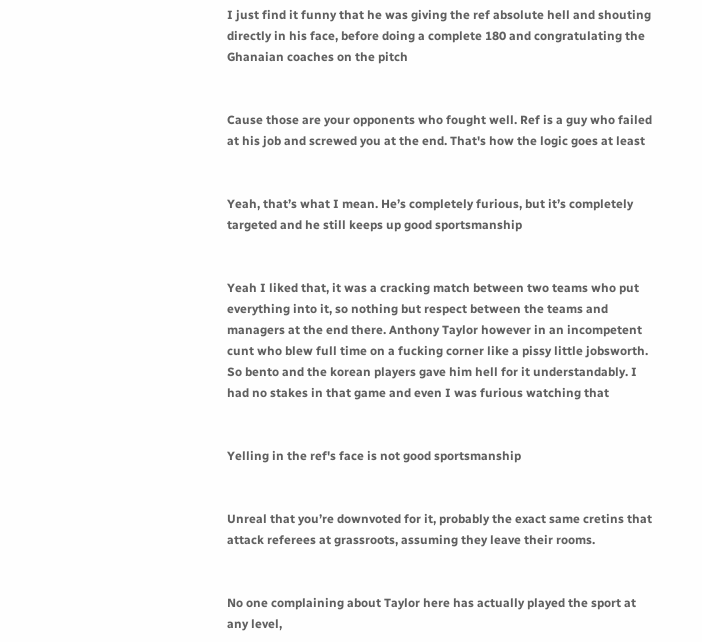I just find it funny that he was giving the ref absolute hell and shouting directly in his face, before doing a complete 180 and congratulating the Ghanaian coaches on the pitch


Cause those are your opponents who fought well. Ref is a guy who failed at his job and screwed you at the end. That's how the logic goes at least


Yeah, that’s what I mean. He’s completely furious, but it’s completely targeted and he still keeps up good sportsmanship


Yeah I liked that, it was a cracking match between two teams who put everything into it, so nothing but respect between the teams and managers at the end there. Anthony Taylor however in an incompetent cunt who blew full time on a fucking corner like a pissy little jobsworth. So bento and the korean players gave him hell for it understandably. I had no stakes in that game and even I was furious watching that


Yelling in the ref's face is not good sportsmanship


Unreal that you’re downvoted for it, probably the exact same cretins that attack referees at grassroots, assuming they leave their rooms.


No one complaining about Taylor here has actually played the sport at any level,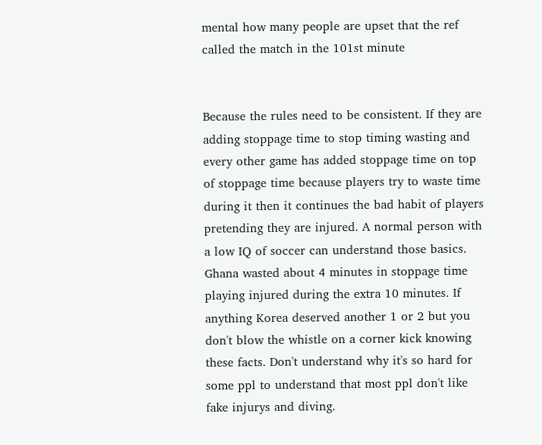mental how many people are upset that the ref called the match in the 101st minute


Because the rules need to be consistent. If they are adding stoppage time to stop timing wasting and every other game has added stoppage time on top of stoppage time because players try to waste time during it then it continues the bad habit of players pretending they are injured. A normal person with a low IQ of soccer can understand those basics. Ghana wasted about 4 minutes in stoppage time playing injured during the extra 10 minutes. If anything Korea deserved another 1 or 2 but you don't blow the whistle on a corner kick knowing these facts. Don't understand why it's so hard for some ppl to understand that most ppl don't like fake injurys and diving.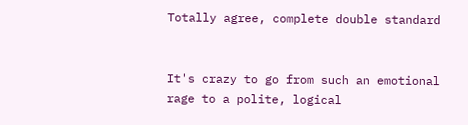Totally agree, complete double standard


It's crazy to go from such an emotional rage to a polite, logical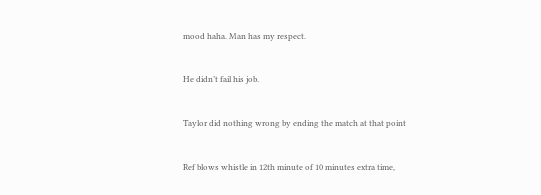mood haha. Man has my respect.


He didn’t fail his job.


Taylor did nothing wrong by ending the match at that point


Ref blows whistle in 12th minute of 10 minutes extra time,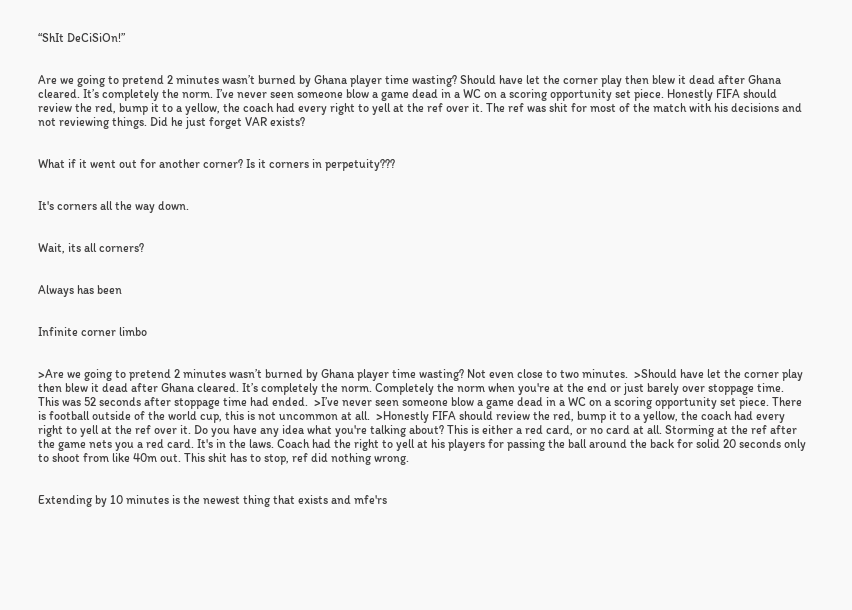“ShIt DeCiSiOn!”


Are we going to pretend 2 minutes wasn’t burned by Ghana player time wasting? Should have let the corner play then blew it dead after Ghana cleared. It’s completely the norm. I’ve never seen someone blow a game dead in a WC on a scoring opportunity set piece. Honestly FIFA should review the red, bump it to a yellow, the coach had every right to yell at the ref over it. The ref was shit for most of the match with his decisions and not reviewing things. Did he just forget VAR exists?


What if it went out for another corner? Is it corners in perpetuity???


It's corners all the way down.


Wait, its all corners?


Always has been


Infinite corner limbo


>Are we going to pretend 2 minutes wasn’t burned by Ghana player time wasting? Not even close to two minutes.  >Should have let the corner play then blew it dead after Ghana cleared. It’s completely the norm. Completely the norm when you're at the end or just barely over stoppage time. This was 52 seconds after stoppage time had ended.  >I’ve never seen someone blow a game dead in a WC on a scoring opportunity set piece. There is football outside of the world cup, this is not uncommon at all.  >Honestly FIFA should review the red, bump it to a yellow, the coach had every right to yell at the ref over it. Do you have any idea what you're talking about? This is either a red card, or no card at all. Storming at the ref after the game nets you a red card. It's in the laws. Coach had the right to yell at his players for passing the ball around the back for solid 20 seconds only to shoot from like 40m out. This shit has to stop, ref did nothing wrong.


Extending by 10 minutes is the newest thing that exists and mfe'rs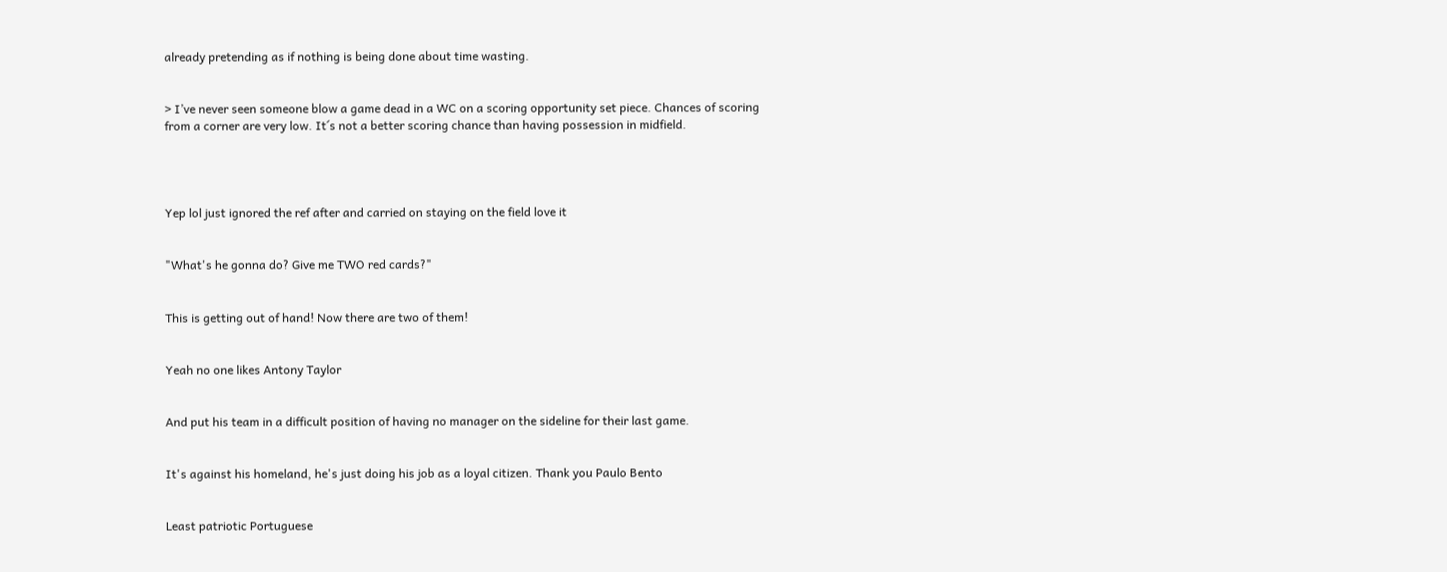already pretending as if nothing is being done about time wasting.


> I’ve never seen someone blow a game dead in a WC on a scoring opportunity set piece. Chances of scoring from a corner are very low. It´s not a better scoring chance than having possession in midfield.




Yep lol just ignored the ref after and carried on staying on the field love it


"What's he gonna do? Give me TWO red cards?"


This is getting out of hand! Now there are two of them!


Yeah no one likes Antony Taylor


And put his team in a difficult position of having no manager on the sideline for their last game.


It's against his homeland, he's just doing his job as a loyal citizen. Thank you Paulo Bento


Least patriotic Portuguese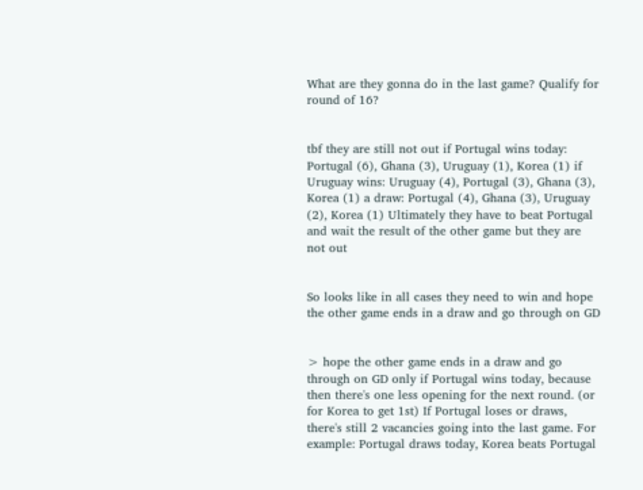What are they gonna do in the last game? Qualify for round of 16?


tbf they are still not out if Portugal wins today: Portugal (6), Ghana (3), Uruguay (1), Korea (1) if Uruguay wins: Uruguay (4), Portugal (3), Ghana (3), Korea (1) a draw: Portugal (4), Ghana (3), Uruguay (2), Korea (1) Ultimately they have to beat Portugal and wait the result of the other game but they are not out


So looks like in all cases they need to win and hope the other game ends in a draw and go through on GD


> hope the other game ends in a draw and go through on GD only if Portugal wins today, because then there's one less opening for the next round. (or for Korea to get 1st) If Portugal loses or draws, there's still 2 vacancies going into the last game. For example: Portugal draws today, Korea beats Portugal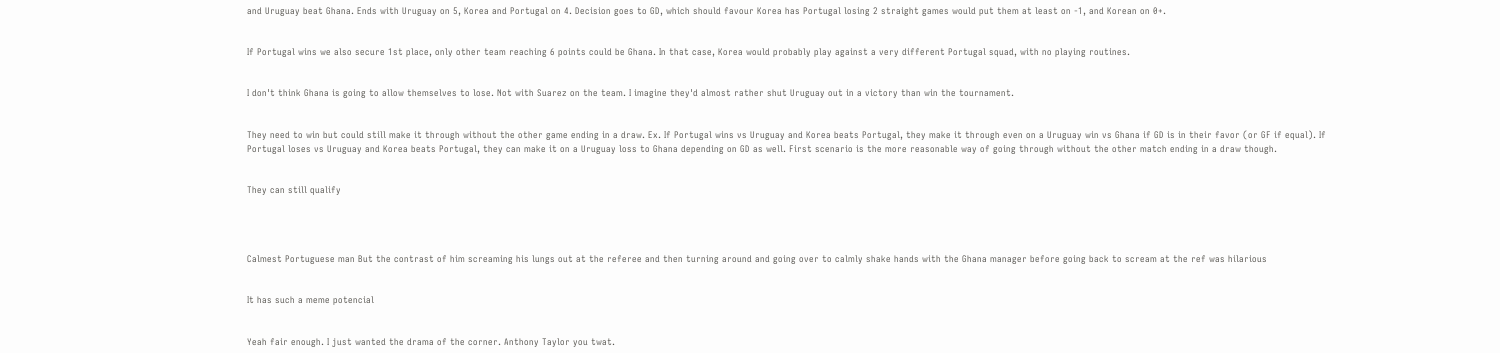and Uruguay beat Ghana. Ends with Uruguay on 5, Korea and Portugal on 4. Decision goes to GD, which should favour Korea has Portugal losing 2 straight games would put them at least on -1, and Korean on 0+.


If Portugal wins we also secure 1st place, only other team reaching 6 points could be Ghana. In that case, Korea would probably play against a very different Portugal squad, with no playing routines.


I don't think Ghana is going to allow themselves to lose. Not with Suarez on the team. I imagine they'd almost rather shut Uruguay out in a victory than win the tournament.


They need to win but could still make it through without the other game ending in a draw. Ex. If Portugal wins vs Uruguay and Korea beats Portugal, they make it through even on a Uruguay win vs Ghana if GD is in their favor (or GF if equal). If Portugal loses vs Uruguay and Korea beats Portugal, they can make it on a Uruguay loss to Ghana depending on GD as well. First scenario is the more reasonable way of going through without the other match ending in a draw though.


They can still qualify




Calmest Portuguese man But the contrast of him screaming his lungs out at the referee and then turning around and going over to calmly shake hands with the Ghana manager before going back to scream at the ref was hilarious


It has such a meme potencial


Yeah fair enough. I just wanted the drama of the corner. Anthony Taylor you twat.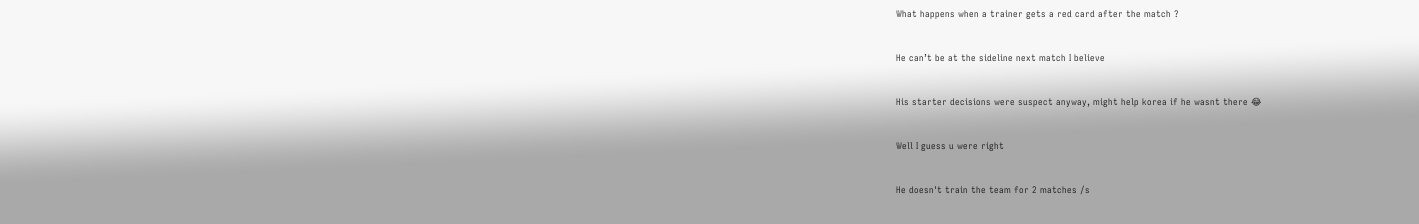What happens when a trainer gets a red card after the match ?


He can’t be at the sideline next match I believe


His starter decisions were suspect anyway, might help korea if he wasnt there 😂


Well I guess u were right


He doesn't train the team for 2 matches /s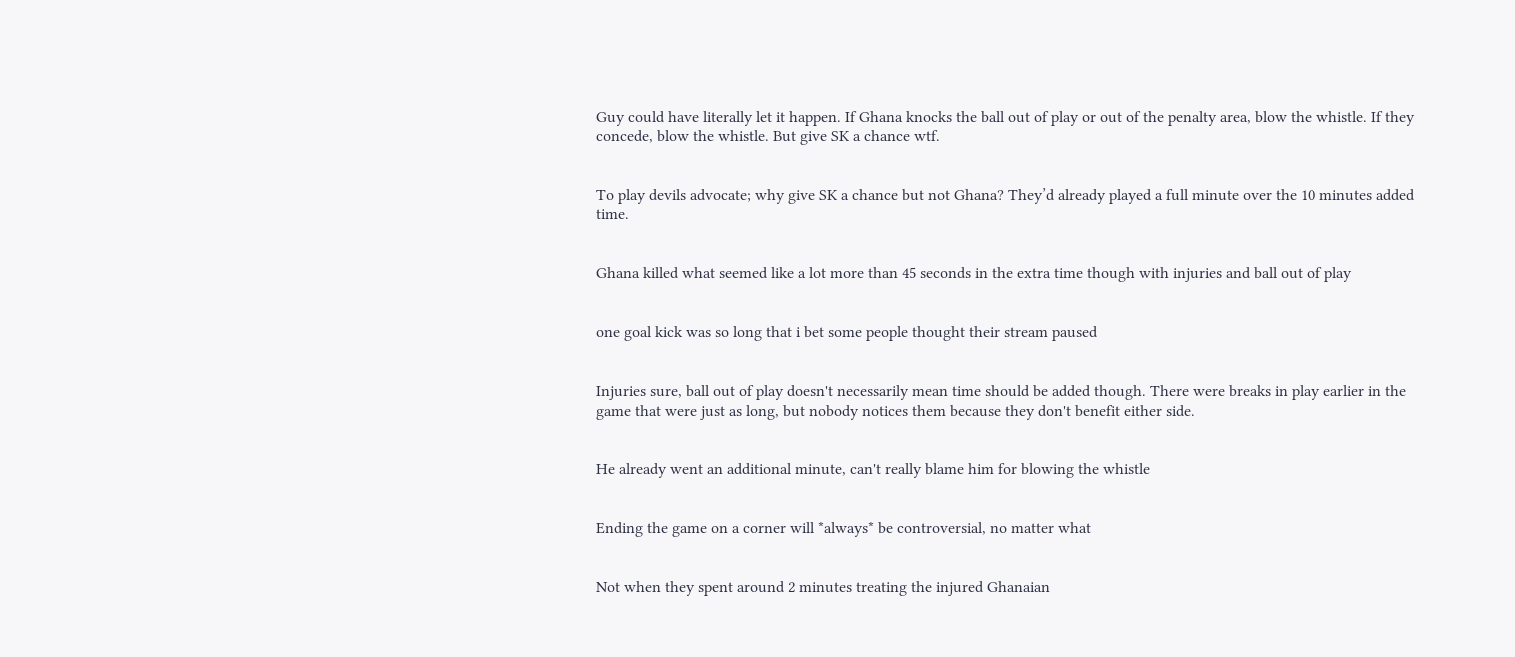Guy could have literally let it happen. If Ghana knocks the ball out of play or out of the penalty area, blow the whistle. If they concede, blow the whistle. But give SK a chance wtf.


To play devils advocate; why give SK a chance but not Ghana? They’d already played a full minute over the 10 minutes added time.


Ghana killed what seemed like a lot more than 45 seconds in the extra time though with injuries and ball out of play


one goal kick was so long that i bet some people thought their stream paused


Injuries sure, ball out of play doesn't necessarily mean time should be added though. There were breaks in play earlier in the game that were just as long, but nobody notices them because they don't benefit either side.


He already went an additional minute, can't really blame him for blowing the whistle


Ending the game on a corner will *always* be controversial, no matter what


Not when they spent around 2 minutes treating the injured Ghanaian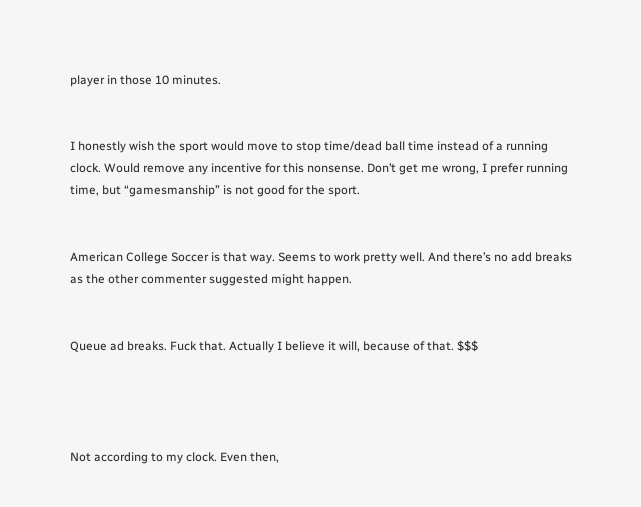player in those 10 minutes.


I honestly wish the sport would move to stop time/dead ball time instead of a running clock. Would remove any incentive for this nonsense. Don’t get me wrong, I prefer running time, but “gamesmanship” is not good for the sport.


American College Soccer is that way. Seems to work pretty well. And there’s no add breaks as the other commenter suggested might happen.


Queue ad breaks. Fuck that. Actually I believe it will, because of that. $$$




Not according to my clock. Even then,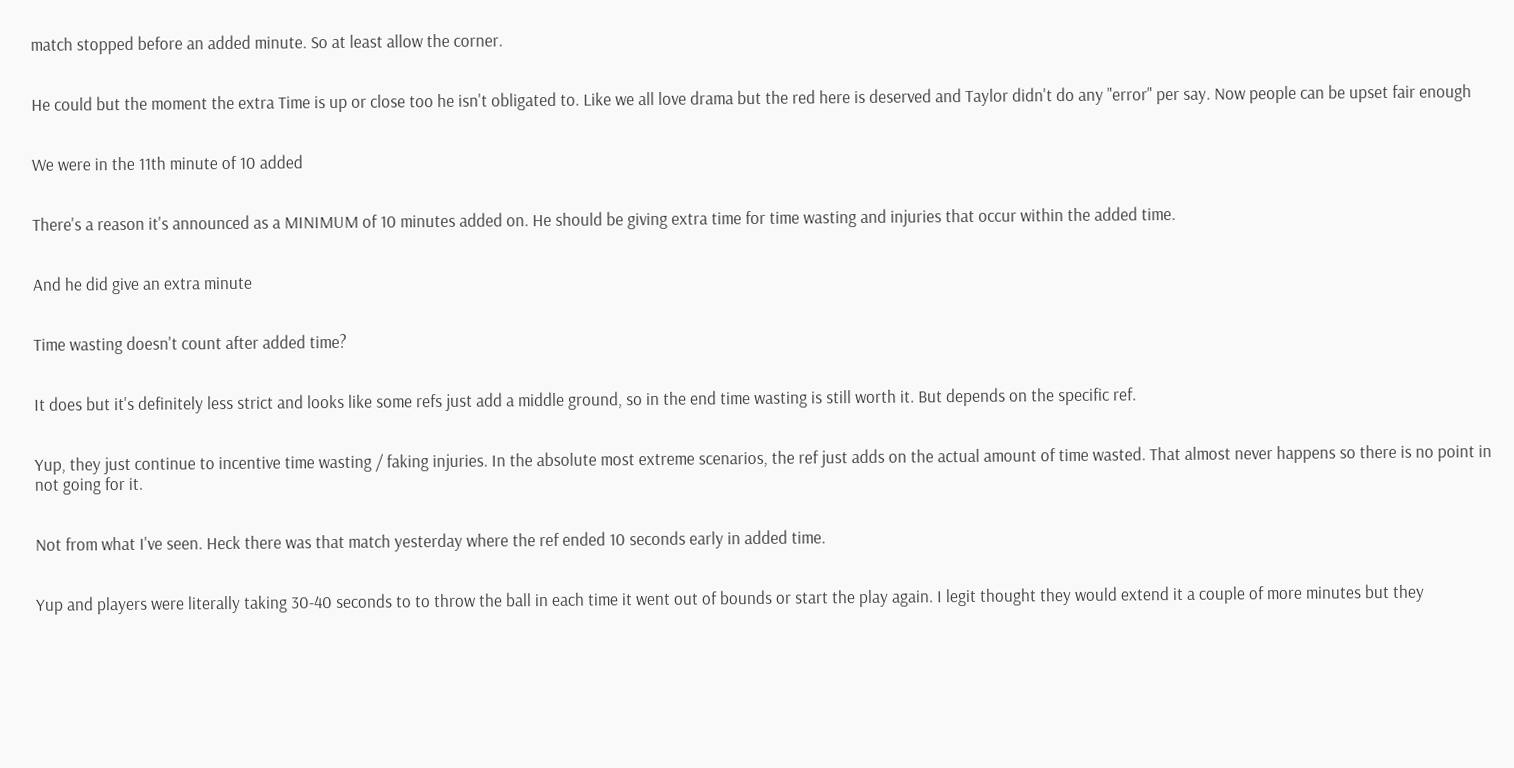match stopped before an added minute. So at least allow the corner.


He could but the moment the extra Time is up or close too he isn't obligated to. Like we all love drama but the red here is deserved and Taylor didn't do any "error" per say. Now people can be upset fair enough


We were in the 11th minute of 10 added


There's a reason it's announced as a MINIMUM of 10 minutes added on. He should be giving extra time for time wasting and injuries that occur within the added time.


And he did give an extra minute


Time wasting doesn't count after added time?


It does but it's definitely less strict and looks like some refs just add a middle ground, so in the end time wasting is still worth it. But depends on the specific ref.


Yup, they just continue to incentive time wasting / faking injuries. In the absolute most extreme scenarios, the ref just adds on the actual amount of time wasted. That almost never happens so there is no point in not going for it.


Not from what I've seen. Heck there was that match yesterday where the ref ended 10 seconds early in added time.


Yup and players were literally taking 30-40 seconds to to throw the ball in each time it went out of bounds or start the play again. I legit thought they would extend it a couple of more minutes but they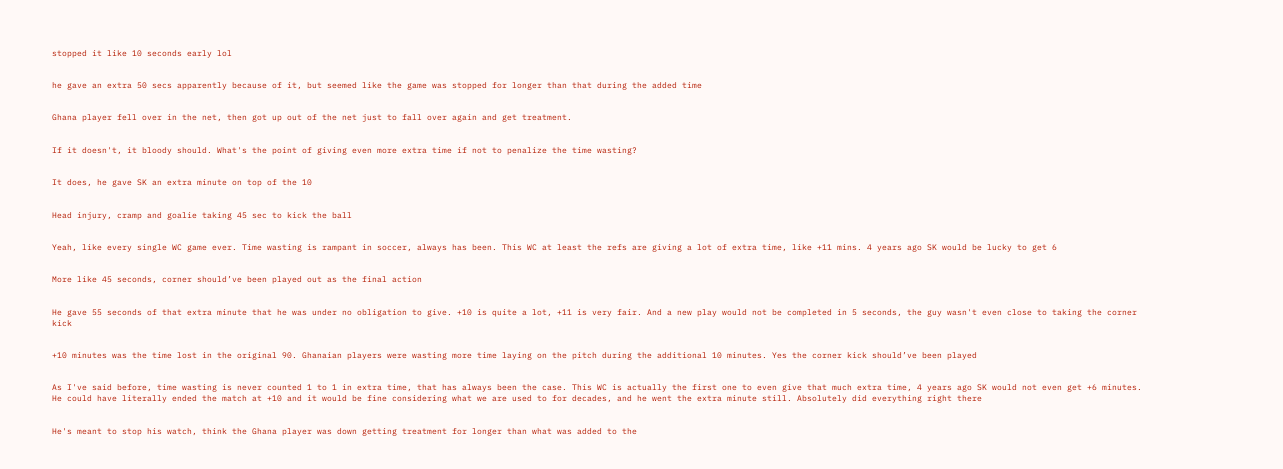stopped it like 10 seconds early lol


he gave an extra 50 secs apparently because of it, but seemed like the game was stopped for longer than that during the added time


Ghana player fell over in the net, then got up out of the net just to fall over again and get treatment.


If it doesn't, it bloody should. What's the point of giving even more extra time if not to penalize the time wasting?


It does, he gave SK an extra minute on top of the 10


Head injury, cramp and goalie taking 45 sec to kick the ball


Yeah, like every single WC game ever. Time wasting is rampant in soccer, always has been. This WC at least the refs are giving a lot of extra time, like +11 mins. 4 years ago SK would be lucky to get 6


More like 45 seconds, corner should’ve been played out as the final action


He gave 55 seconds of that extra minute that he was under no obligation to give. +10 is quite a lot, +11 is very fair. And a new play would not be completed in 5 seconds, the guy wasn't even close to taking the corner kick


+10 minutes was the time lost in the original 90. Ghanaian players were wasting more time laying on the pitch during the additional 10 minutes. Yes the corner kick should’ve been played


As I've said before, time wasting is never counted 1 to 1 in extra time, that has always been the case. This WC is actually the first one to even give that much extra time, 4 years ago SK would not even get +6 minutes. He could have literally ended the match at +10 and it would be fine considering what we are used to for decades, and he went the extra minute still. Absolutely did everything right there


He's meant to stop his watch, think the Ghana player was down getting treatment for longer than what was added to the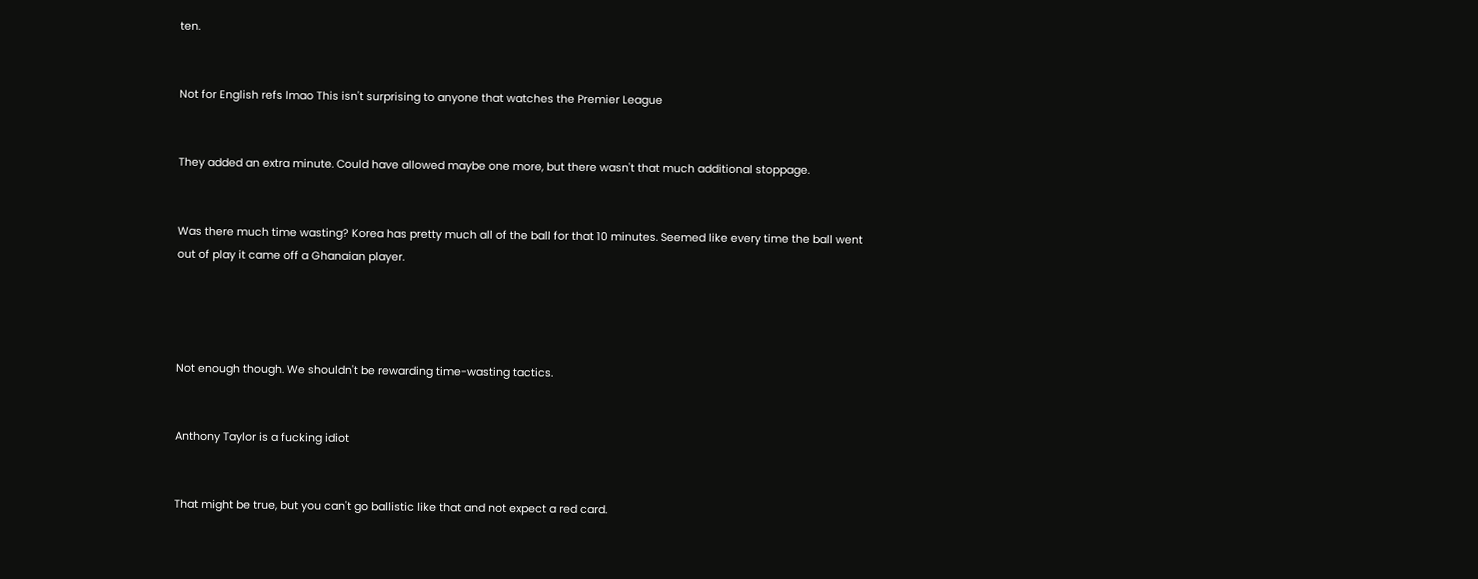ten.


Not for English refs lmao This isn't surprising to anyone that watches the Premier League


They added an extra minute. Could have allowed maybe one more, but there wasn't that much additional stoppage.


Was there much time wasting? Korea has pretty much all of the ball for that 10 minutes. Seemed like every time the ball went out of play it came off a Ghanaian player.




Not enough though. We shouldn't be rewarding time-wasting tactics.


Anthony Taylor is a fucking idiot


That might be true, but you can't go ballistic like that and not expect a red card.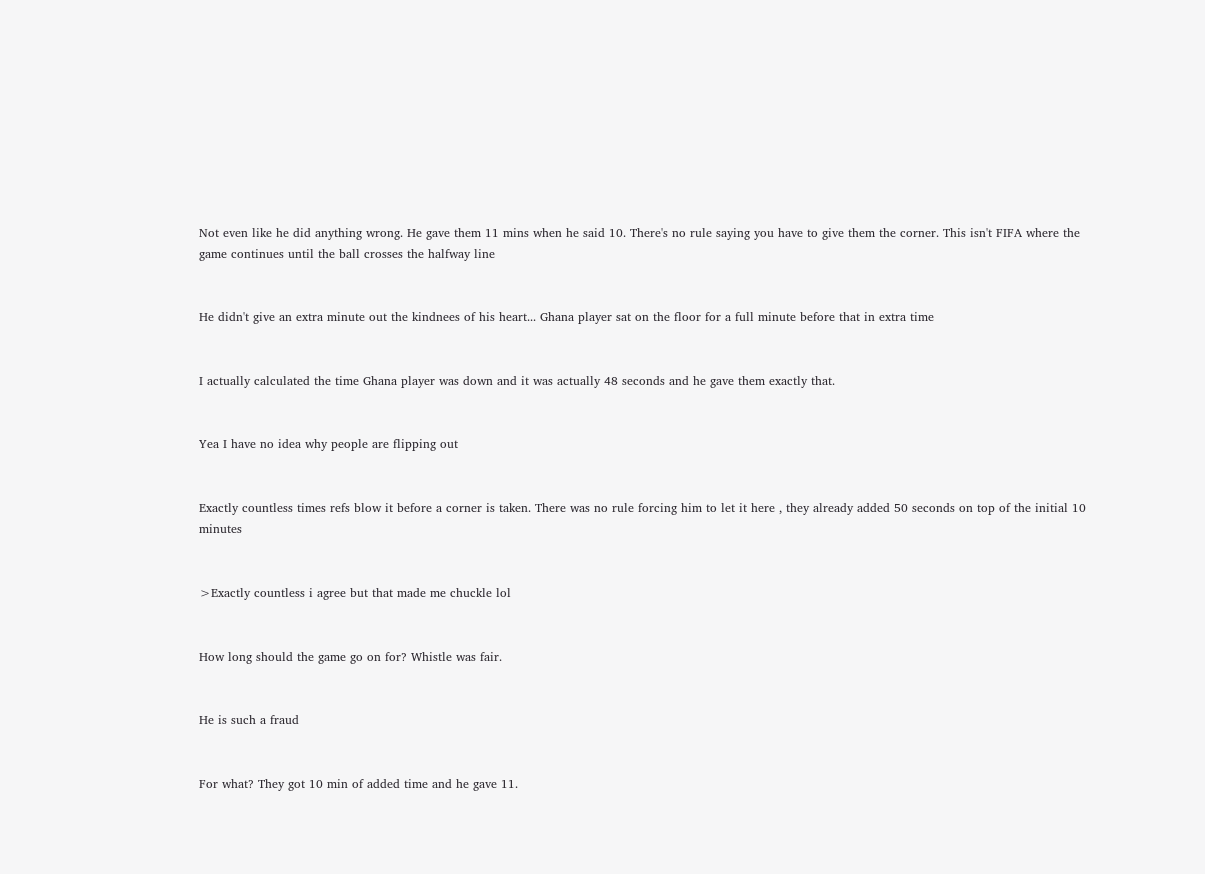Not even like he did anything wrong. He gave them 11 mins when he said 10. There's no rule saying you have to give them the corner. This isn't FIFA where the game continues until the ball crosses the halfway line


He didn't give an extra minute out the kindnees of his heart... Ghana player sat on the floor for a full minute before that in extra time


I actually calculated the time Ghana player was down and it was actually 48 seconds and he gave them exactly that.


Yea I have no idea why people are flipping out


Exactly countless times refs blow it before a corner is taken. There was no rule forcing him to let it here , they already added 50 seconds on top of the initial 10 minutes


>Exactly countless i agree but that made me chuckle lol


How long should the game go on for? Whistle was fair.


He is such a fraud


For what? They got 10 min of added time and he gave 11.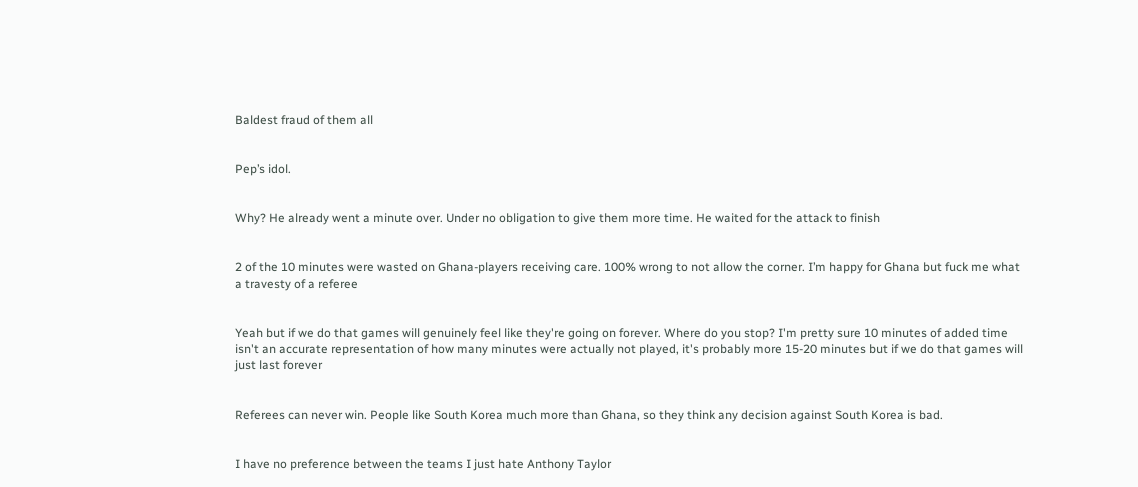Baldest fraud of them all


Pep’s idol.


Why? He already went a minute over. Under no obligation to give them more time. He waited for the attack to finish


2 of the 10 minutes were wasted on Ghana-players receiving care. 100% wrong to not allow the corner. I’m happy for Ghana but fuck me what a travesty of a referee


Yeah but if we do that games will genuinely feel like they're going on forever. Where do you stop? I'm pretty sure 10 minutes of added time isn't an accurate representation of how many minutes were actually not played, it's probably more 15-20 minutes but if we do that games will just last forever


Referees can never win. People like South Korea much more than Ghana, so they think any decision against South Korea is bad.


I have no preference between the teams I just hate Anthony Taylor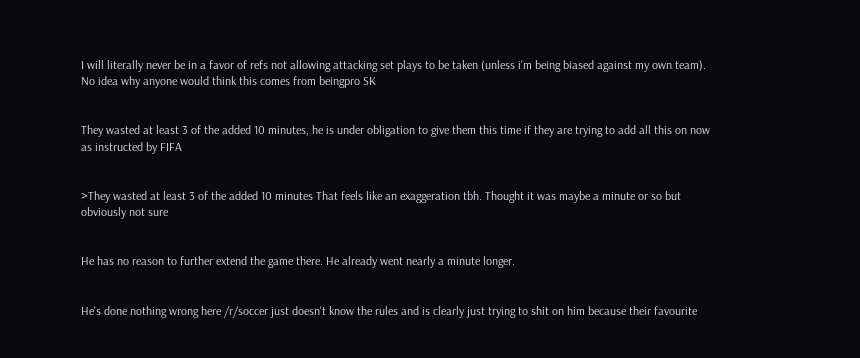I will literally never be in a favor of refs not allowing attacking set plays to be taken (unless i'm being biased against my own team). No idea why anyone would think this comes from beingpro SK


They wasted at least 3 of the added 10 minutes, he is under obligation to give them this time if they are trying to add all this on now as instructed by FIFA


>They wasted at least 3 of the added 10 minutes That feels like an exaggeration tbh. Thought it was maybe a minute or so but obviously not sure


He has no reason to further extend the game there. He already went nearly a minute longer.


He's done nothing wrong here /r/soccer just doesn't know the rules and is clearly just trying to shit on him because their favourite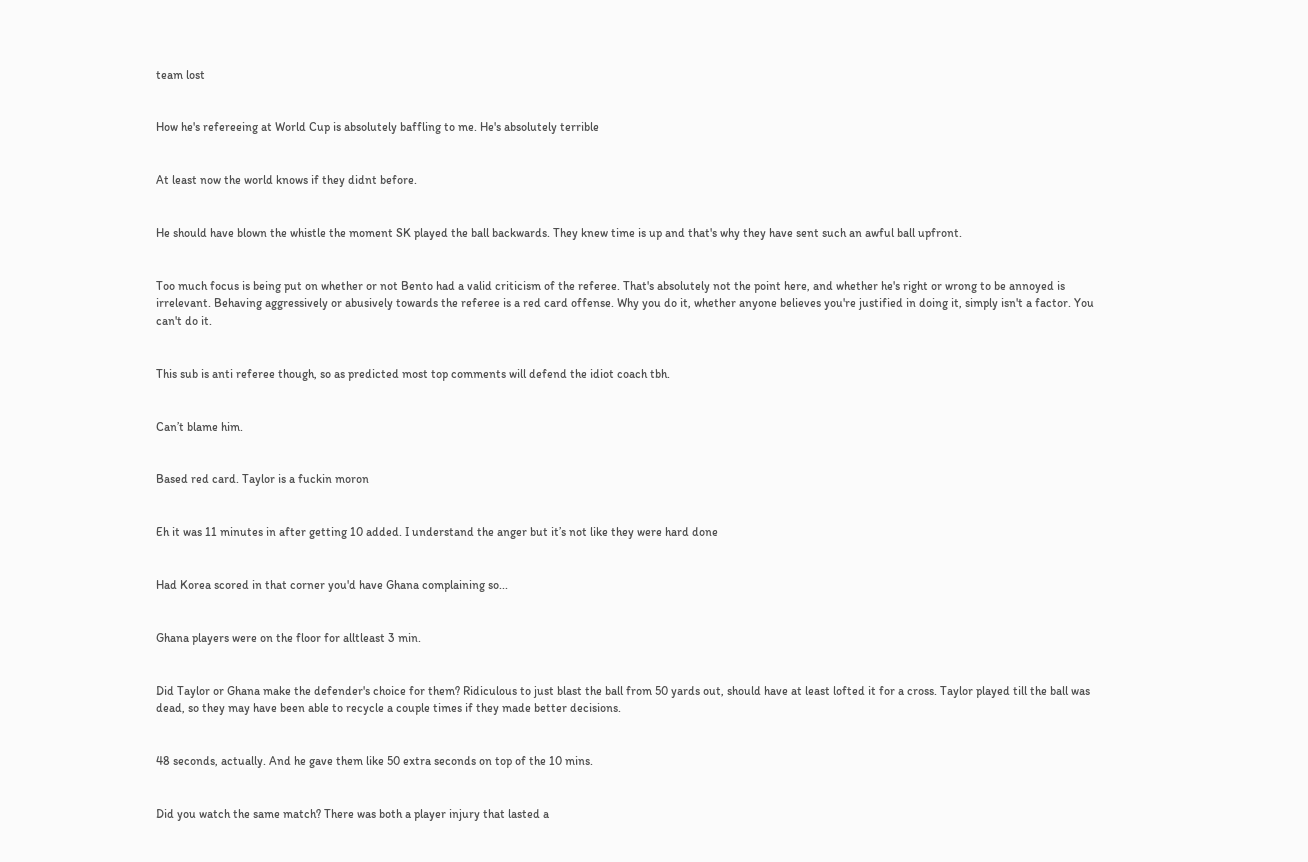team lost


How he's refereeing at World Cup is absolutely baffling to me. He's absolutely terrible


At least now the world knows if they didnt before.


He should have blown the whistle the moment SK played the ball backwards. They knew time is up and that's why they have sent such an awful ball upfront.


Too much focus is being put on whether or not Bento had a valid criticism of the referee. That's absolutely not the point here, and whether he's right or wrong to be annoyed is irrelevant. Behaving aggressively or abusively towards the referee is a red card offense. Why you do it, whether anyone believes you're justified in doing it, simply isn't a factor. You can't do it.


This sub is anti referee though, so as predicted most top comments will defend the idiot coach tbh.


Can’t blame him.


Based red card. Taylor is a fuckin moron


Eh it was 11 minutes in after getting 10 added. I understand the anger but it’s not like they were hard done


Had Korea scored in that corner you'd have Ghana complaining so...


Ghana players were on the floor for alltleast 3 min.


Did Taylor or Ghana make the defender's choice for them? Ridiculous to just blast the ball from 50 yards out, should have at least lofted it for a cross. Taylor played till the ball was dead, so they may have been able to recycle a couple times if they made better decisions.


48 seconds, actually. And he gave them like 50 extra seconds on top of the 10 mins.


Did you watch the same match? There was both a player injury that lasted a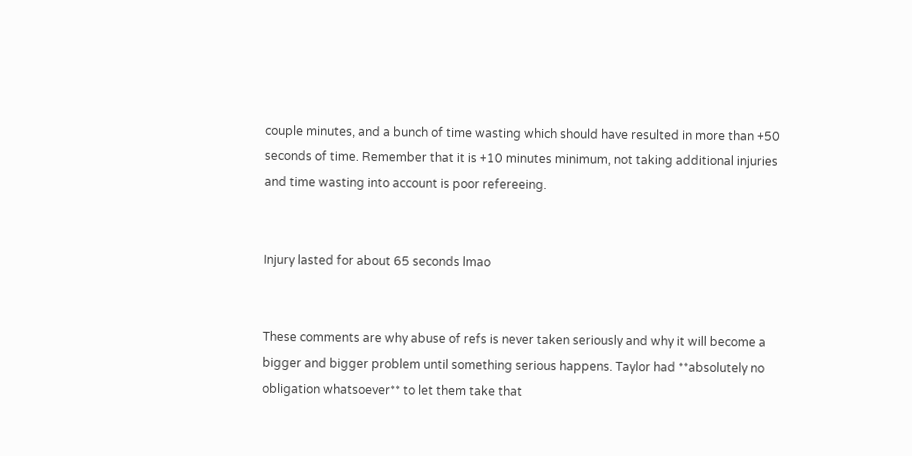couple minutes, and a bunch of time wasting which should have resulted in more than +50 seconds of time. Remember that it is +10 minutes minimum, not taking additional injuries and time wasting into account is poor refereeing.


Injury lasted for about 65 seconds lmao


These comments are why abuse of refs is never taken seriously and why it will become a bigger and bigger problem until something serious happens. Taylor had **absolutely no obligation whatsoever** to let them take that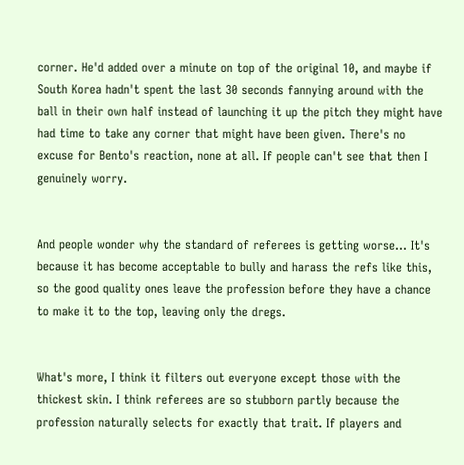corner. He'd added over a minute on top of the original 10, and maybe if South Korea hadn't spent the last 30 seconds fannying around with the ball in their own half instead of launching it up the pitch they might have had time to take any corner that might have been given. There's no excuse for Bento's reaction, none at all. If people can't see that then I genuinely worry.


And people wonder why the standard of referees is getting worse... It's because it has become acceptable to bully and harass the refs like this, so the good quality ones leave the profession before they have a chance to make it to the top, leaving only the dregs.


What's more, I think it filters out everyone except those with the thickest skin. I think referees are so stubborn partly because the profession naturally selects for exactly that trait. If players and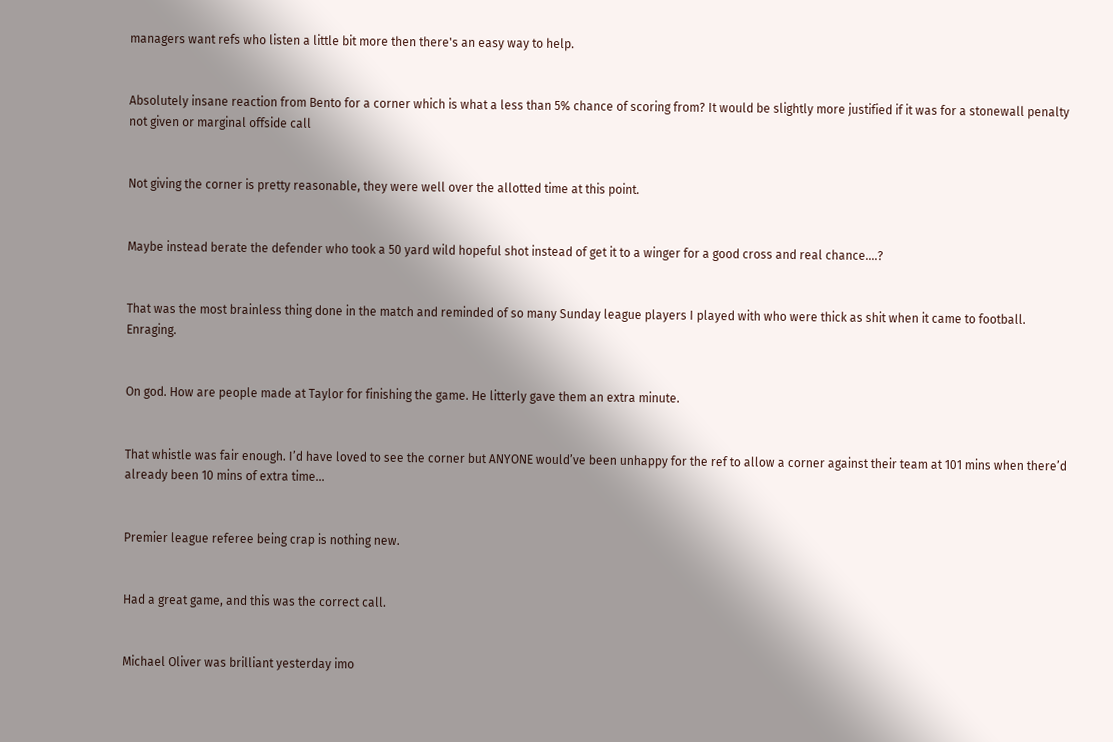managers want refs who listen a little bit more then there's an easy way to help.


Absolutely insane reaction from Bento for a corner which is what a less than 5% chance of scoring from? It would be slightly more justified if it was for a stonewall penalty not given or marginal offside call


Not giving the corner is pretty reasonable, they were well over the allotted time at this point.


Maybe instead berate the defender who took a 50 yard wild hopeful shot instead of get it to a winger for a good cross and real chance....?


That was the most brainless thing done in the match and reminded of so many Sunday league players I played with who were thick as shit when it came to football. Enraging.


On god. How are people made at Taylor for finishing the game. He litterly gave them an extra minute.


That whistle was fair enough. I’d have loved to see the corner but ANYONE would’ve been unhappy for the ref to allow a corner against their team at 101 mins when there’d already been 10 mins of extra time…


Premier league referee being crap is nothing new.


Had a great game, and this was the correct call.


Michael Oliver was brilliant yesterday imo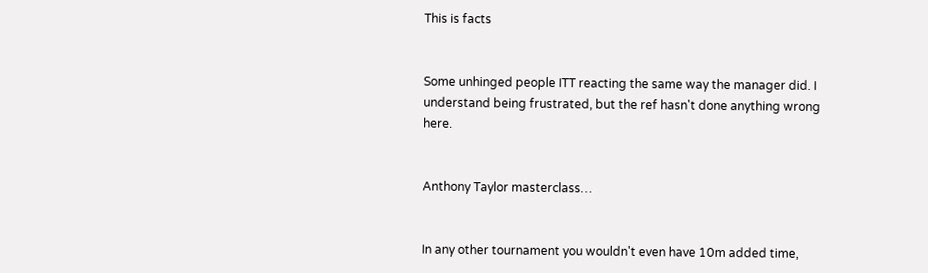This is facts


Some unhinged people ITT reacting the same way the manager did. I understand being frustrated, but the ref hasn't done anything wrong here.


Anthony Taylor masterclass…


In any other tournament you wouldn't even have 10m added time,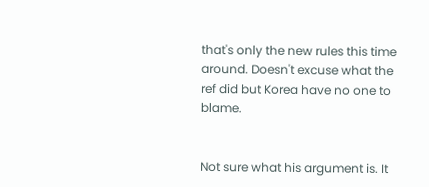that's only the new rules this time around. Doesn't excuse what the ref did but Korea have no one to blame.


Not sure what his argument is. It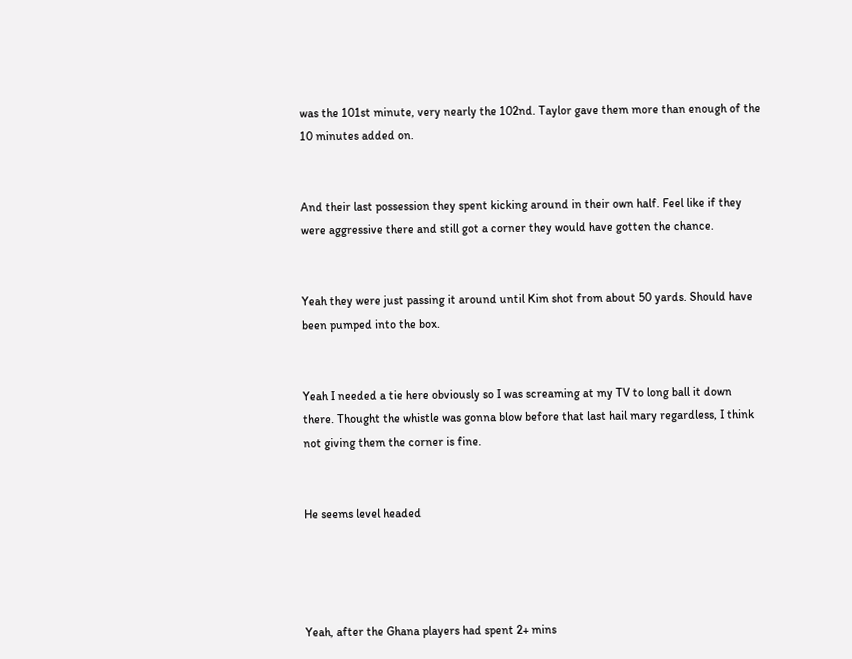was the 101st minute, very nearly the 102nd. Taylor gave them more than enough of the 10 minutes added on.


And their last possession they spent kicking around in their own half. Feel like if they were aggressive there and still got a corner they would have gotten the chance.


Yeah they were just passing it around until Kim shot from about 50 yards. Should have been pumped into the box.


Yeah I needed a tie here obviously so I was screaming at my TV to long ball it down there. Thought the whistle was gonna blow before that last hail mary regardless, I think not giving them the corner is fine.


He seems level headed




Yeah, after the Ghana players had spent 2+ mins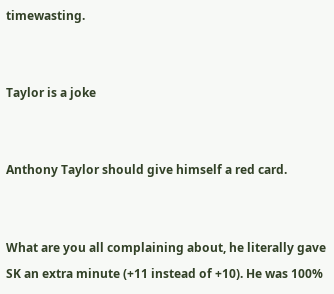timewasting.


Taylor is a joke


Anthony Taylor should give himself a red card.


What are you all complaining about, he literally gave SK an extra minute (+11 instead of +10). He was 100%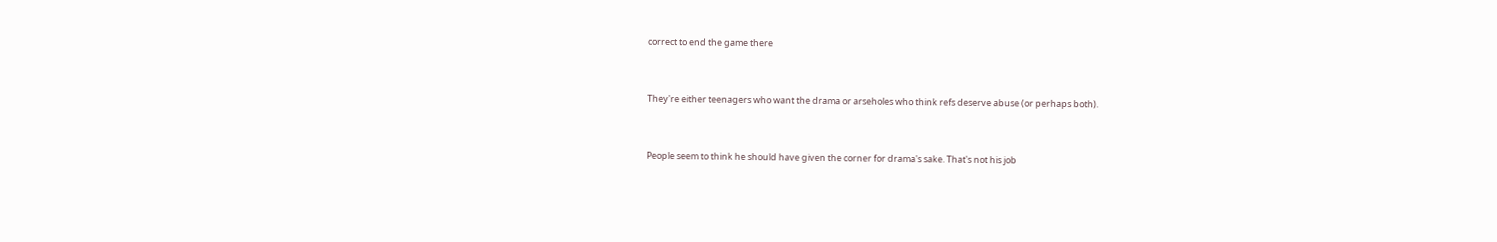correct to end the game there


They're either teenagers who want the drama or arseholes who think refs deserve abuse (or perhaps both).


People seem to think he should have given the corner for drama's sake. That's not his job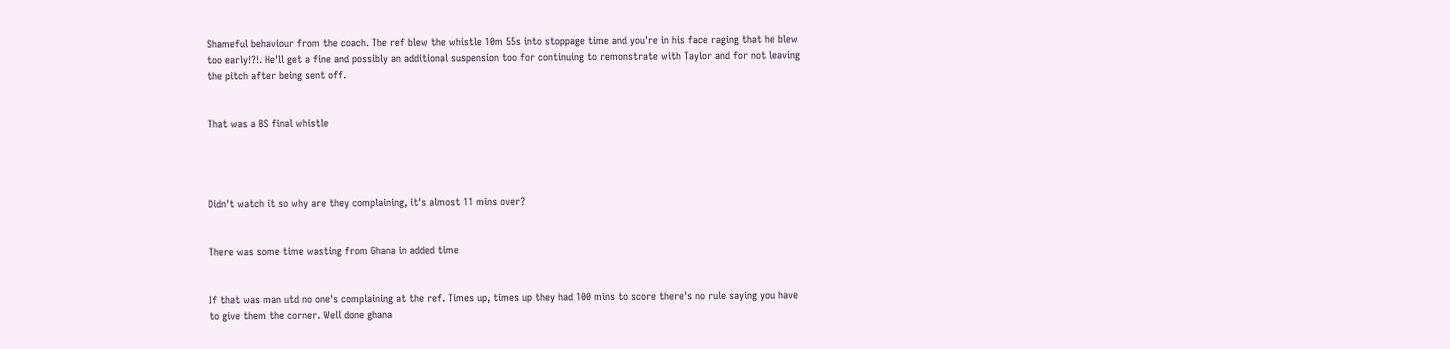Shameful behaviour from the coach. The ref blew the whistle 10m 55s into stoppage time and you're in his face raging that he blew too early!?!. He'll get a fine and possibly an additional suspension too for continuing to remonstrate with Taylor and for not leaving the pitch after being sent off.


That was a BS final whistle




Didn't watch it so why are they complaining, it's almost 11 mins over?


There was some time wasting from Ghana in added time


If that was man utd no one's complaining at the ref. Times up, times up they had 100 mins to score there's no rule saying you have to give them the corner. Well done ghana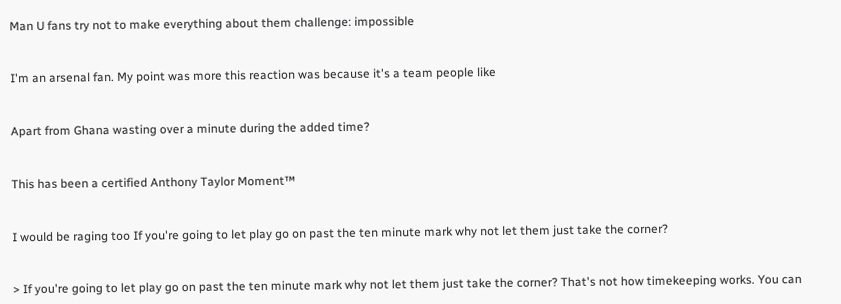Man U fans try not to make everything about them challenge: impossible


I'm an arsenal fan. My point was more this reaction was because it's a team people like


Apart from Ghana wasting over a minute during the added time?


This has been a certified Anthony Taylor Moment™


I would be raging too If you're going to let play go on past the ten minute mark why not let them just take the corner?


> If you're going to let play go on past the ten minute mark why not let them just take the corner? That's not how timekeeping works. You can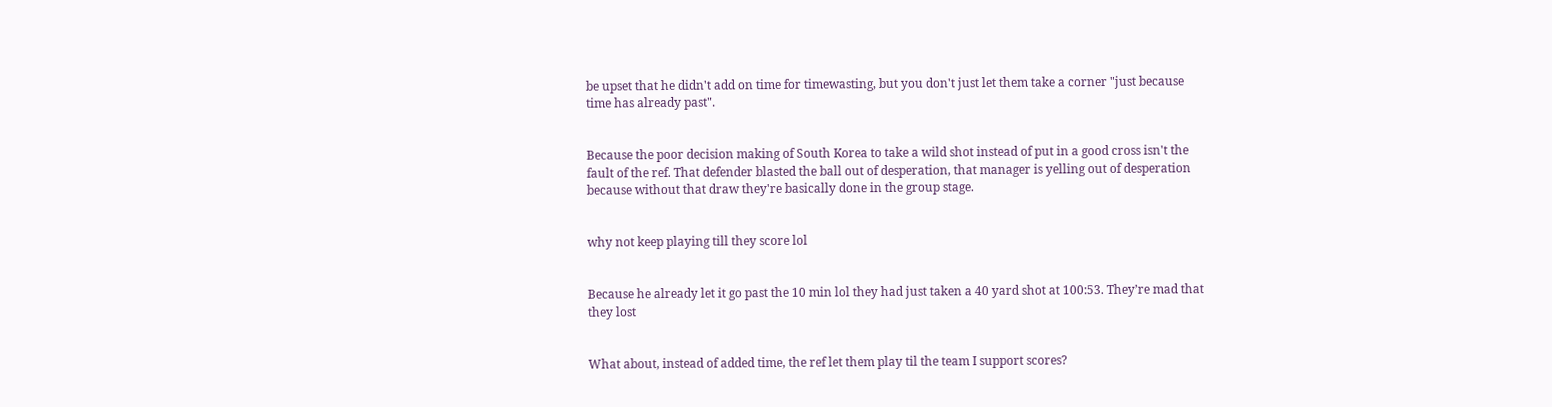be upset that he didn't add on time for timewasting, but you don't just let them take a corner "just because time has already past".


Because the poor decision making of South Korea to take a wild shot instead of put in a good cross isn't the fault of the ref. That defender blasted the ball out of desperation, that manager is yelling out of desperation because without that draw they're basically done in the group stage.


why not keep playing till they score lol


Because he already let it go past the 10 min lol they had just taken a 40 yard shot at 100:53. They’re mad that they lost


What about, instead of added time, the ref let them play til the team I support scores?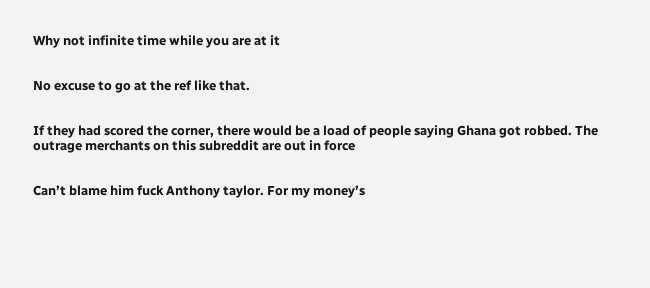Why not infinite time while you are at it


No excuse to go at the ref like that.


If they had scored the corner, there would be a load of people saying Ghana got robbed. The outrage merchants on this subreddit are out in force


Can’t blame him fuck Anthony taylor. For my money’s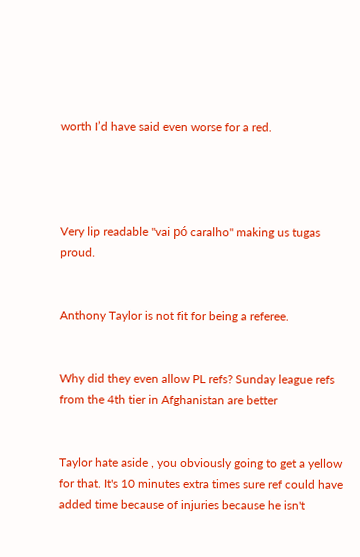worth I’d have said even worse for a red.




Very lip readable "vai pó caralho" making us tugas proud.


Anthony Taylor is not fit for being a referee.


Why did they even allow PL refs? Sunday league refs from the 4th tier in Afghanistan are better


Taylor hate aside , you obviously going to get a yellow for that. It's 10 minutes extra times sure ref could have added time because of injuries because he isn't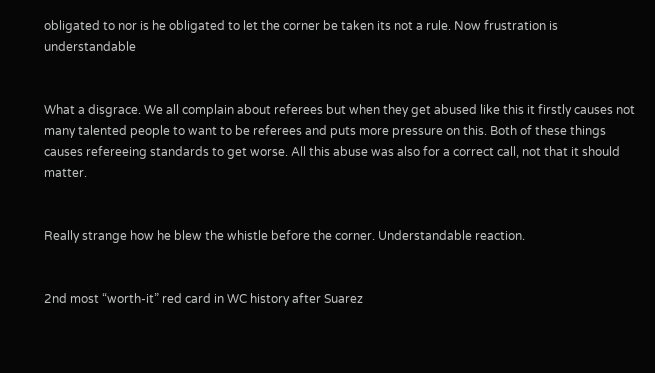obligated to nor is he obligated to let the corner be taken its not a rule. Now frustration is understandable


What a disgrace. We all complain about referees but when they get abused like this it firstly causes not many talented people to want to be referees and puts more pressure on this. Both of these things causes refereeing standards to get worse. All this abuse was also for a correct call, not that it should matter.


Really strange how he blew the whistle before the corner. Understandable reaction.


2nd most “worth-it” red card in WC history after Suarez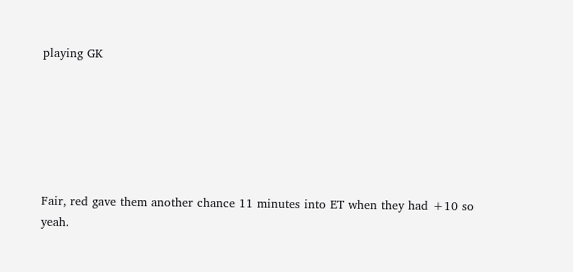playing GK






Fair, red gave them another chance 11 minutes into ET when they had +10 so yeah.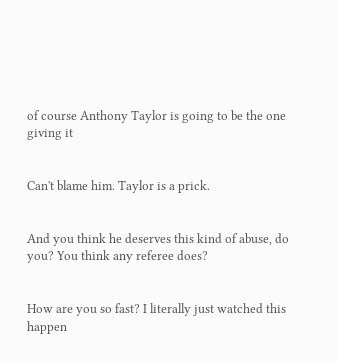of course Anthony Taylor is going to be the one giving it


Can't blame him. Taylor is a prick.


And you think he deserves this kind of abuse, do you? You think any referee does?


How are you so fast? I literally just watched this happen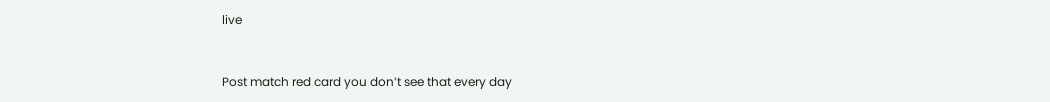live


Post match red card you don’t see that every day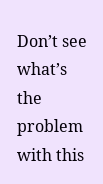Don’t see what’s the problem with this